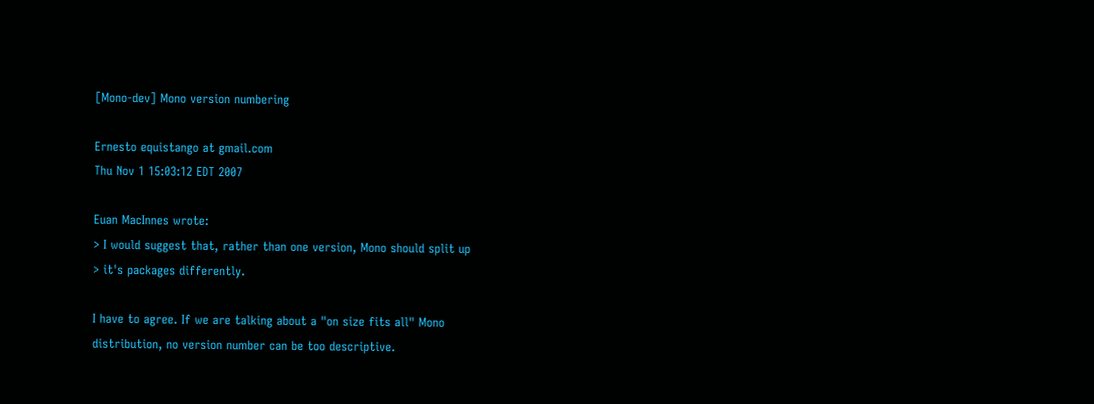[Mono-dev] Mono version numbering

Ernesto equistango at gmail.com
Thu Nov 1 15:03:12 EDT 2007

Euan MacInnes wrote:
> I would suggest that, rather than one version, Mono should split up
> it's packages differently.

I have to agree. If we are talking about a "on size fits all" Mono
distribution, no version number can be too descriptive.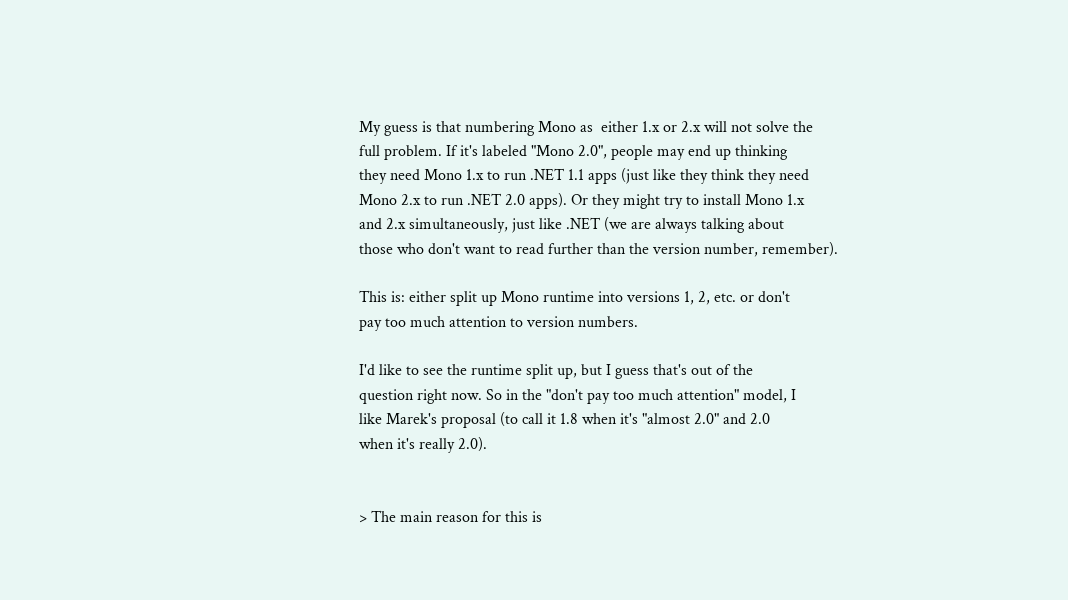My guess is that numbering Mono as  either 1.x or 2.x will not solve the
full problem. If it's labeled "Mono 2.0", people may end up thinking
they need Mono 1.x to run .NET 1.1 apps (just like they think they need
Mono 2.x to run .NET 2.0 apps). Or they might try to install Mono 1.x
and 2.x simultaneously, just like .NET (we are always talking about
those who don't want to read further than the version number, remember).

This is: either split up Mono runtime into versions 1, 2, etc. or don't
pay too much attention to version numbers.

I'd like to see the runtime split up, but I guess that's out of the
question right now. So in the "don't pay too much attention" model, I
like Marek's proposal (to call it 1.8 when it's "almost 2.0" and 2.0
when it's really 2.0).


> The main reason for this is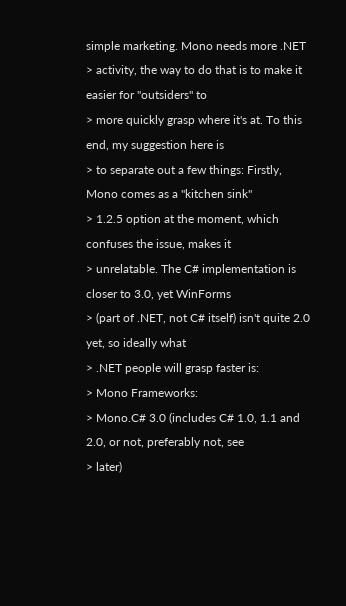simple marketing. Mono needs more .NET
> activity, the way to do that is to make it easier for "outsiders" to
> more quickly grasp where it's at. To this end, my suggestion here is
> to separate out a few things: Firstly, Mono comes as a "kitchen sink"
> 1.2.5 option at the moment, which confuses the issue, makes it
> unrelatable. The C# implementation is closer to 3.0, yet WinForms
> (part of .NET, not C# itself) isn't quite 2.0 yet, so ideally what
> .NET people will grasp faster is:
> Mono Frameworks:
> Mono.C# 3.0 (includes C# 1.0, 1.1 and 2.0, or not, preferably not, see
> later)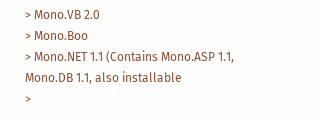> Mono.VB 2.0
> Mono.Boo
> Mono.NET 1.1 (Contains Mono.ASP 1.1, Mono.DB 1.1, also installable
>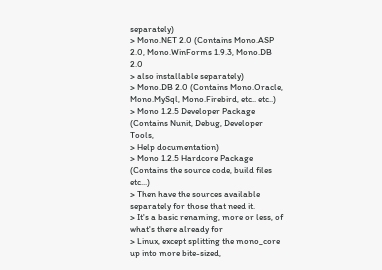separately)
> Mono.NET 2.0 (Contains Mono.ASP 2.0, Mono.WinForms 1.9.3, Mono.DB 2.0
> also installable separately)
> Mono.DB 2.0 (Contains Mono.Oracle, Mono.MySql, Mono.Firebird, etc.. etc..)
> Mono 1.2.5 Developer Package (Contains Nunit, Debug, Developer Tools,
> Help documentation)
> Mono 1.2.5 Hardcore Package (Contains the source code, build files etc...)
> Then have the sources available separately for those that need it.
> It's a basic renaming, more or less, of what's there already for
> Linux, except splitting the mono_core up into more bite-sized,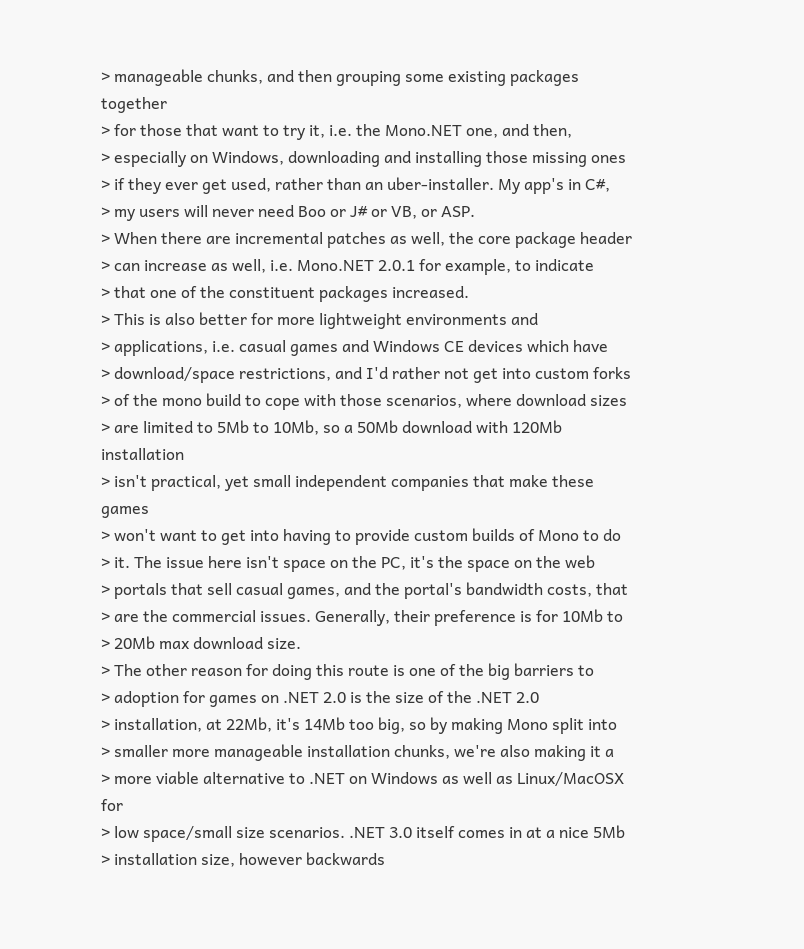> manageable chunks, and then grouping some existing packages together
> for those that want to try it, i.e. the Mono.NET one, and then,
> especially on Windows, downloading and installing those missing ones
> if they ever get used, rather than an uber-installer. My app's in C#,
> my users will never need Boo or J# or VB, or ASP.
> When there are incremental patches as well, the core package header
> can increase as well, i.e. Mono.NET 2.0.1 for example, to indicate
> that one of the constituent packages increased.
> This is also better for more lightweight environments and
> applications, i.e. casual games and Windows CE devices which have
> download/space restrictions, and I'd rather not get into custom forks
> of the mono build to cope with those scenarios, where download sizes
> are limited to 5Mb to 10Mb, so a 50Mb download with 120Mb installation
> isn't practical, yet small independent companies that make these games
> won't want to get into having to provide custom builds of Mono to do
> it. The issue here isn't space on the PC, it's the space on the web
> portals that sell casual games, and the portal's bandwidth costs, that
> are the commercial issues. Generally, their preference is for 10Mb to
> 20Mb max download size.
> The other reason for doing this route is one of the big barriers to
> adoption for games on .NET 2.0 is the size of the .NET 2.0
> installation, at 22Mb, it's 14Mb too big, so by making Mono split into
> smaller more manageable installation chunks, we're also making it a
> more viable alternative to .NET on Windows as well as Linux/MacOSX for
> low space/small size scenarios. .NET 3.0 itself comes in at a nice 5Mb
> installation size, however backwards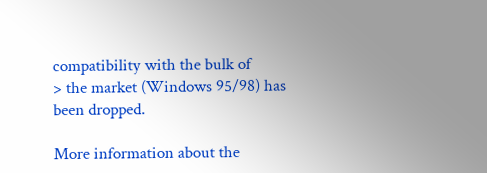compatibility with the bulk of
> the market (Windows 95/98) has been dropped.

More information about the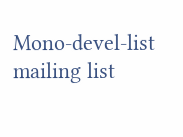Mono-devel-list mailing list